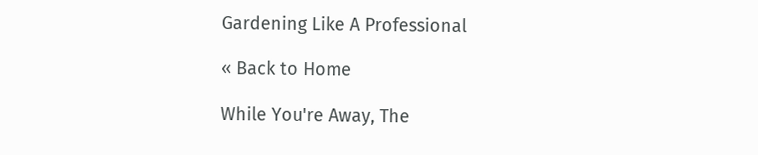Gardening Like A Professional

« Back to Home

While You're Away, The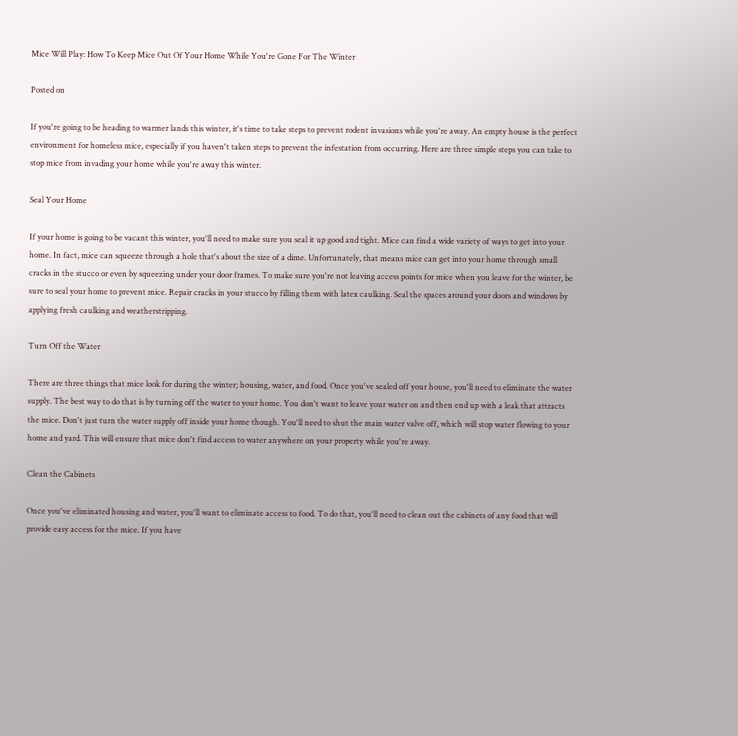Mice Will Play: How To Keep Mice Out Of Your Home While You're Gone For The Winter

Posted on

If you're going to be heading to warmer lands this winter, it's time to take steps to prevent rodent invasions while you're away. An empty house is the perfect environment for homeless mice, especially if you haven't taken steps to prevent the infestation from occurring. Here are three simple steps you can take to stop mice from invading your home while you're away this winter.

Seal Your Home

If your home is going to be vacant this winter, you'll need to make sure you seal it up good and tight. Mice can find a wide variety of ways to get into your home. In fact, mice can squeeze through a hole that's about the size of a dime. Unfortunately, that means mice can get into your home through small cracks in the stucco or even by squeezing under your door frames. To make sure you're not leaving access points for mice when you leave for the winter, be sure to seal your home to prevent mice. Repair cracks in your stucco by filling them with latex caulking. Seal the spaces around your doors and windows by applying fresh caulking and weatherstripping.

Turn Off the Water

There are three things that mice look for during the winter; housing, water, and food. Once you've sealed off your house, you'll need to eliminate the water supply. The best way to do that is by turning off the water to your home. You don't want to leave your water on and then end up with a leak that attracts the mice. Don't just turn the water supply off inside your home though. You'll need to shut the main water valve off, which will stop water flowing to your home and yard. This will ensure that mice don't find access to water anywhere on your property while you're away.

Clean the Cabinets

Once you've eliminated housing and water, you'll want to eliminate access to food. To do that, you'll need to clean out the cabinets of any food that will provide easy access for the mice. If you have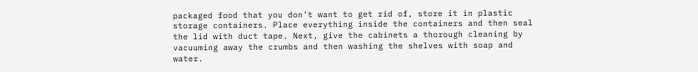packaged food that you don't want to get rid of, store it in plastic storage containers. Place everything inside the containers and then seal the lid with duct tape. Next, give the cabinets a thorough cleaning by vacuuming away the crumbs and then washing the shelves with soap and water.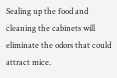Sealing up the food and cleaning the cabinets will eliminate the odors that could attract mice.